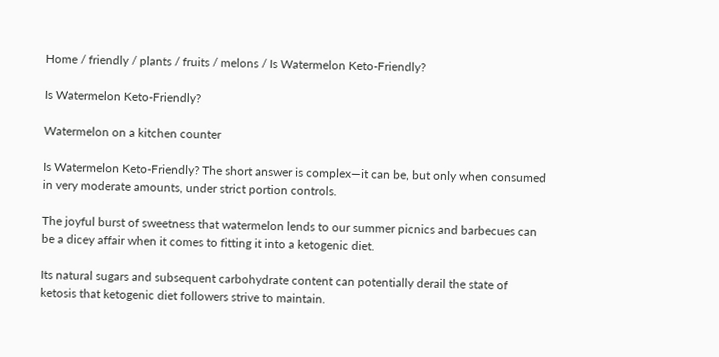Home / friendly / plants / fruits / melons / Is Watermelon Keto-Friendly?

Is Watermelon Keto-Friendly?

Watermelon on a kitchen counter

Is Watermelon Keto-Friendly? The short answer is complex—it can be, but only when consumed in very moderate amounts, under strict portion controls.

The joyful burst of sweetness that watermelon lends to our summer picnics and barbecues can be a dicey affair when it comes to fitting it into a ketogenic diet.

Its natural sugars and subsequent carbohydrate content can potentially derail the state of ketosis that ketogenic diet followers strive to maintain.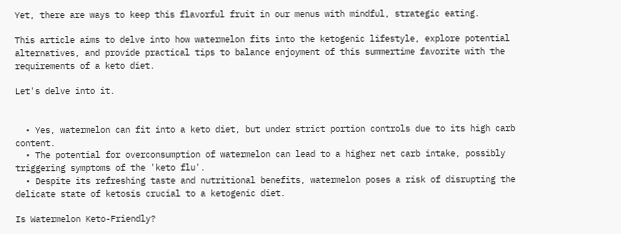Yet, there are ways to keep this flavorful fruit in our menus with mindful, strategic eating.

This article aims to delve into how watermelon fits into the ketogenic lifestyle, explore potential alternatives, and provide practical tips to balance enjoyment of this summertime favorite with the requirements of a keto diet.

Let's delve into it.


  • Yes, watermelon can fit into a keto diet, but under strict portion controls due to its high carb content.
  • The potential for overconsumption of watermelon can lead to a higher net carb intake, possibly triggering symptoms of the 'keto flu'.
  • Despite its refreshing taste and nutritional benefits, watermelon poses a risk of disrupting the delicate state of ketosis crucial to a ketogenic diet.

Is Watermelon Keto-Friendly?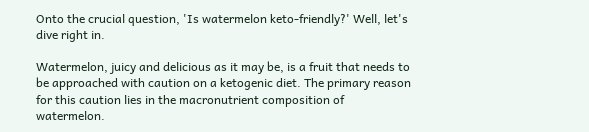Onto the crucial question, 'Is watermelon keto-friendly?' Well, let's dive right in.

Watermelon, juicy and delicious as it may be, is a fruit that needs to be approached with caution on a ketogenic diet. The primary reason for this caution lies in the macronutrient composition of watermelon.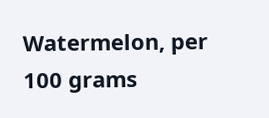Watermelon, per 100 grams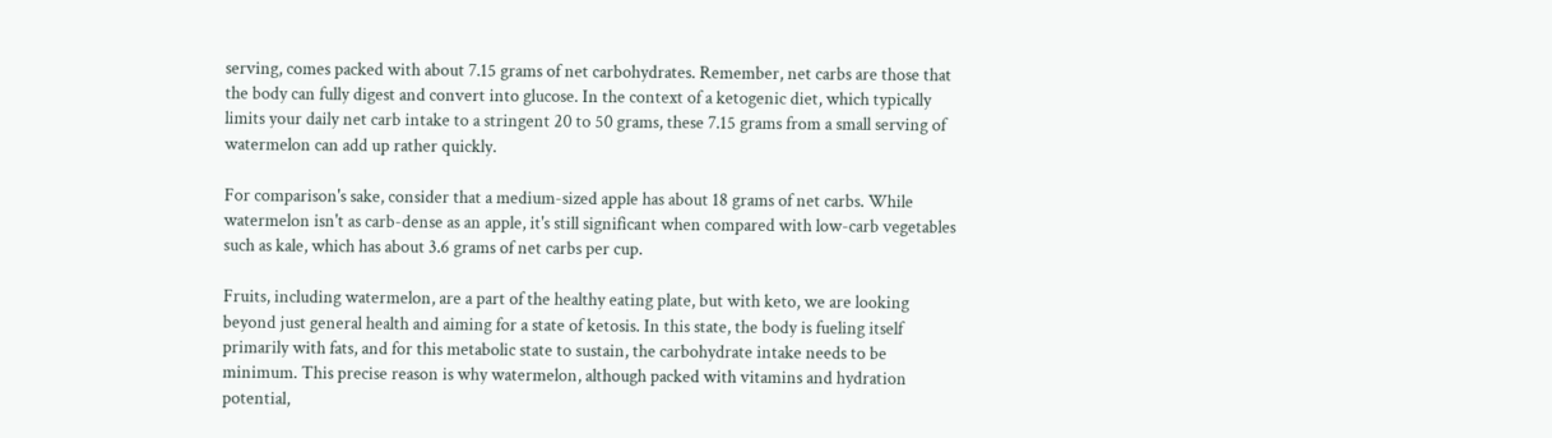serving, comes packed with about 7.15 grams of net carbohydrates. Remember, net carbs are those that the body can fully digest and convert into glucose. In the context of a ketogenic diet, which typically limits your daily net carb intake to a stringent 20 to 50 grams, these 7.15 grams from a small serving of watermelon can add up rather quickly.

For comparison's sake, consider that a medium-sized apple has about 18 grams of net carbs. While watermelon isn't as carb-dense as an apple, it's still significant when compared with low-carb vegetables such as kale, which has about 3.6 grams of net carbs per cup.

Fruits, including watermelon, are a part of the healthy eating plate, but with keto, we are looking beyond just general health and aiming for a state of ketosis. In this state, the body is fueling itself primarily with fats, and for this metabolic state to sustain, the carbohydrate intake needs to be minimum. This precise reason is why watermelon, although packed with vitamins and hydration potential,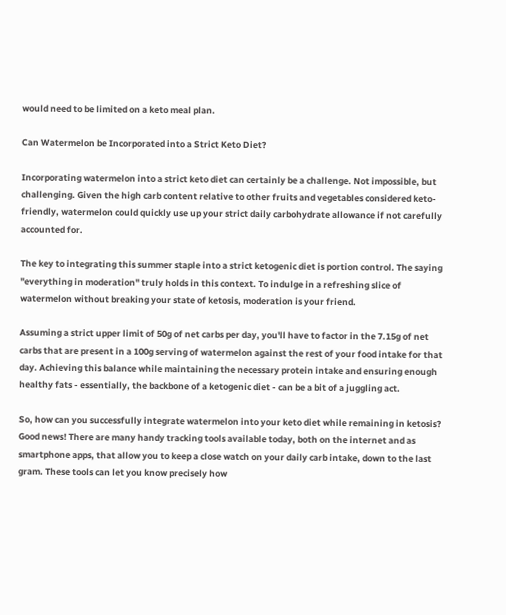would need to be limited on a keto meal plan.

Can Watermelon be Incorporated into a Strict Keto Diet?

Incorporating watermelon into a strict keto diet can certainly be a challenge. Not impossible, but challenging. Given the high carb content relative to other fruits and vegetables considered keto-friendly, watermelon could quickly use up your strict daily carbohydrate allowance if not carefully accounted for.

The key to integrating this summer staple into a strict ketogenic diet is portion control. The saying "everything in moderation" truly holds in this context. To indulge in a refreshing slice of watermelon without breaking your state of ketosis, moderation is your friend.

Assuming a strict upper limit of 50g of net carbs per day, you'll have to factor in the 7.15g of net carbs that are present in a 100g serving of watermelon against the rest of your food intake for that day. Achieving this balance while maintaining the necessary protein intake and ensuring enough healthy fats - essentially, the backbone of a ketogenic diet - can be a bit of a juggling act.

So, how can you successfully integrate watermelon into your keto diet while remaining in ketosis? Good news! There are many handy tracking tools available today, both on the internet and as smartphone apps, that allow you to keep a close watch on your daily carb intake, down to the last gram. These tools can let you know precisely how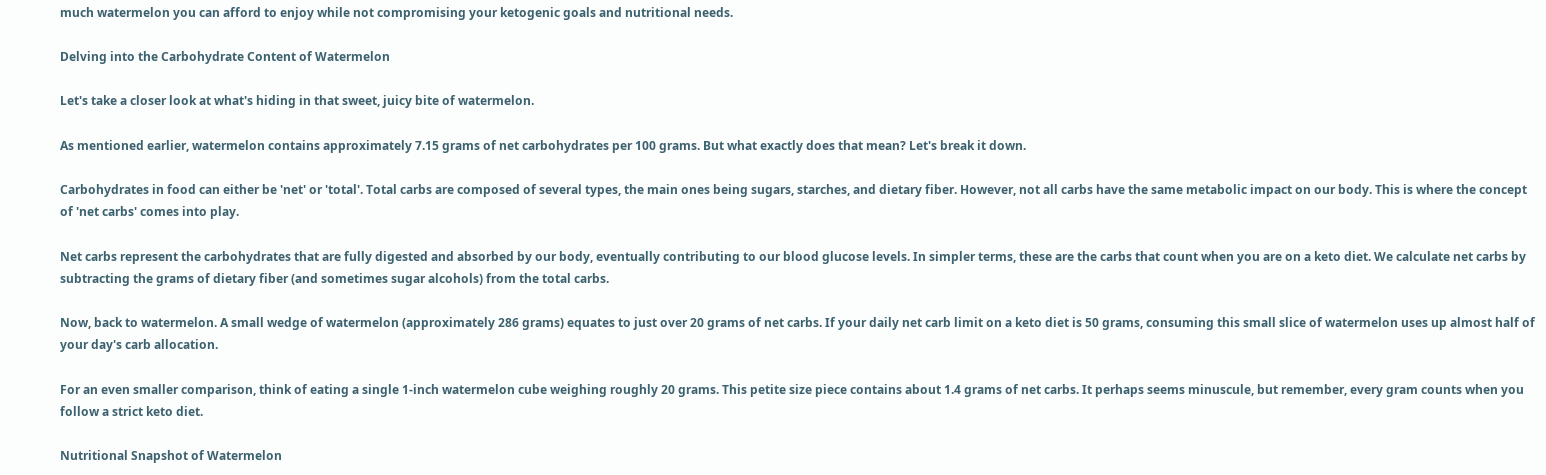much watermelon you can afford to enjoy while not compromising your ketogenic goals and nutritional needs.

Delving into the Carbohydrate Content of Watermelon

Let's take a closer look at what's hiding in that sweet, juicy bite of watermelon.

As mentioned earlier, watermelon contains approximately 7.15 grams of net carbohydrates per 100 grams. But what exactly does that mean? Let's break it down.

Carbohydrates in food can either be 'net' or 'total'. Total carbs are composed of several types, the main ones being sugars, starches, and dietary fiber. However, not all carbs have the same metabolic impact on our body. This is where the concept of 'net carbs' comes into play.

Net carbs represent the carbohydrates that are fully digested and absorbed by our body, eventually contributing to our blood glucose levels. In simpler terms, these are the carbs that count when you are on a keto diet. We calculate net carbs by subtracting the grams of dietary fiber (and sometimes sugar alcohols) from the total carbs.

Now, back to watermelon. A small wedge of watermelon (approximately 286 grams) equates to just over 20 grams of net carbs. If your daily net carb limit on a keto diet is 50 grams, consuming this small slice of watermelon uses up almost half of your day's carb allocation.

For an even smaller comparison, think of eating a single 1-inch watermelon cube weighing roughly 20 grams. This petite size piece contains about 1.4 grams of net carbs. It perhaps seems minuscule, but remember, every gram counts when you follow a strict keto diet.

Nutritional Snapshot of Watermelon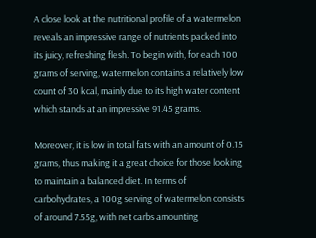A close look at the nutritional profile of a watermelon reveals an impressive range of nutrients packed into its juicy, refreshing flesh. To begin with, for each 100 grams of serving, watermelon contains a relatively low count of 30 kcal, mainly due to its high water content which stands at an impressive 91.45 grams.

Moreover, it is low in total fats with an amount of 0.15 grams, thus making it a great choice for those looking to maintain a balanced diet. In terms of carbohydrates, a 100g serving of watermelon consists of around 7.55g, with net carbs amounting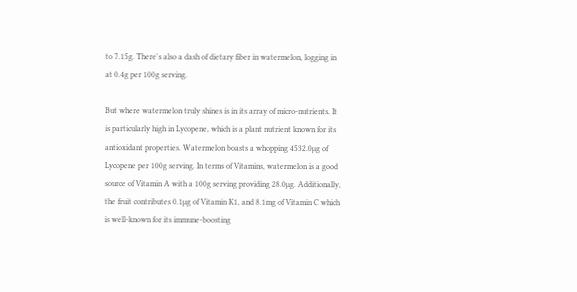to 7.15g. There's also a dash of dietary fiber in watermelon, logging in at 0.4g per 100g serving.

But where watermelon truly shines is in its array of micro-nutrients. It is particularly high in Lycopene, which is a plant nutrient known for its antioxidant properties. Watermelon boasts a whopping 4532.0µg of Lycopene per 100g serving. In terms of Vitamins, watermelon is a good source of Vitamin A with a 100g serving providing 28.0µg. Additionally, the fruit contributes 0.1µg of Vitamin K1, and 8.1mg of Vitamin C which is well-known for its immune-boosting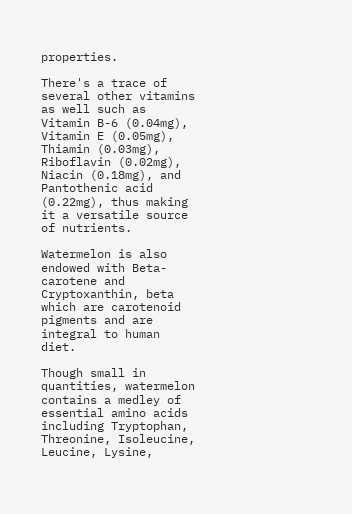properties.

There's a trace of several other vitamins as well such as Vitamin B-6 (0.04mg), Vitamin E (0.05mg), Thiamin (0.03mg), Riboflavin (0.02mg), Niacin (0.18mg), and Pantothenic acid (0.22mg), thus making it a versatile source of nutrients.

Watermelon is also endowed with Beta-carotene and Cryptoxanthin, beta which are carotenoid pigments and are integral to human diet.

Though small in quantities, watermelon contains a medley of essential amino acids including Tryptophan, Threonine, Isoleucine, Leucine, Lysine,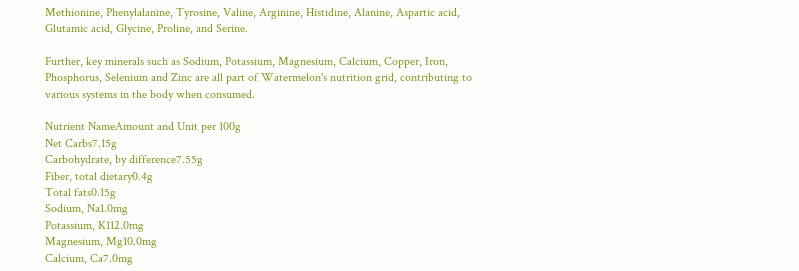Methionine, Phenylalanine, Tyrosine, Valine, Arginine, Histidine, Alanine, Aspartic acid, Glutamic acid, Glycine, Proline, and Serine.

Further, key minerals such as Sodium, Potassium, Magnesium, Calcium, Copper, Iron, Phosphorus, Selenium and Zinc are all part of Watermelon's nutrition grid, contributing to various systems in the body when consumed.

Nutrient NameAmount and Unit per 100g
Net Carbs7.15g
Carbohydrate, by difference7.55g
Fiber, total dietary0.4g
Total fats0.15g
Sodium, Na1.0mg
Potassium, K112.0mg
Magnesium, Mg10.0mg
Calcium, Ca7.0mg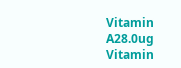Vitamin A28.0ug
Vitamin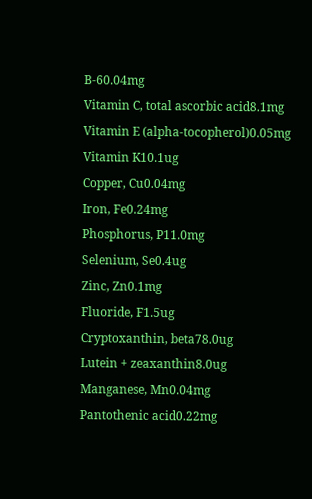B-60.04mg
Vitamin C, total ascorbic acid8.1mg
Vitamin E (alpha-tocopherol)0.05mg
Vitamin K10.1ug
Copper, Cu0.04mg
Iron, Fe0.24mg
Phosphorus, P11.0mg
Selenium, Se0.4ug
Zinc, Zn0.1mg
Fluoride, F1.5ug
Cryptoxanthin, beta78.0ug
Lutein + zeaxanthin8.0ug
Manganese, Mn0.04mg
Pantothenic acid0.22mg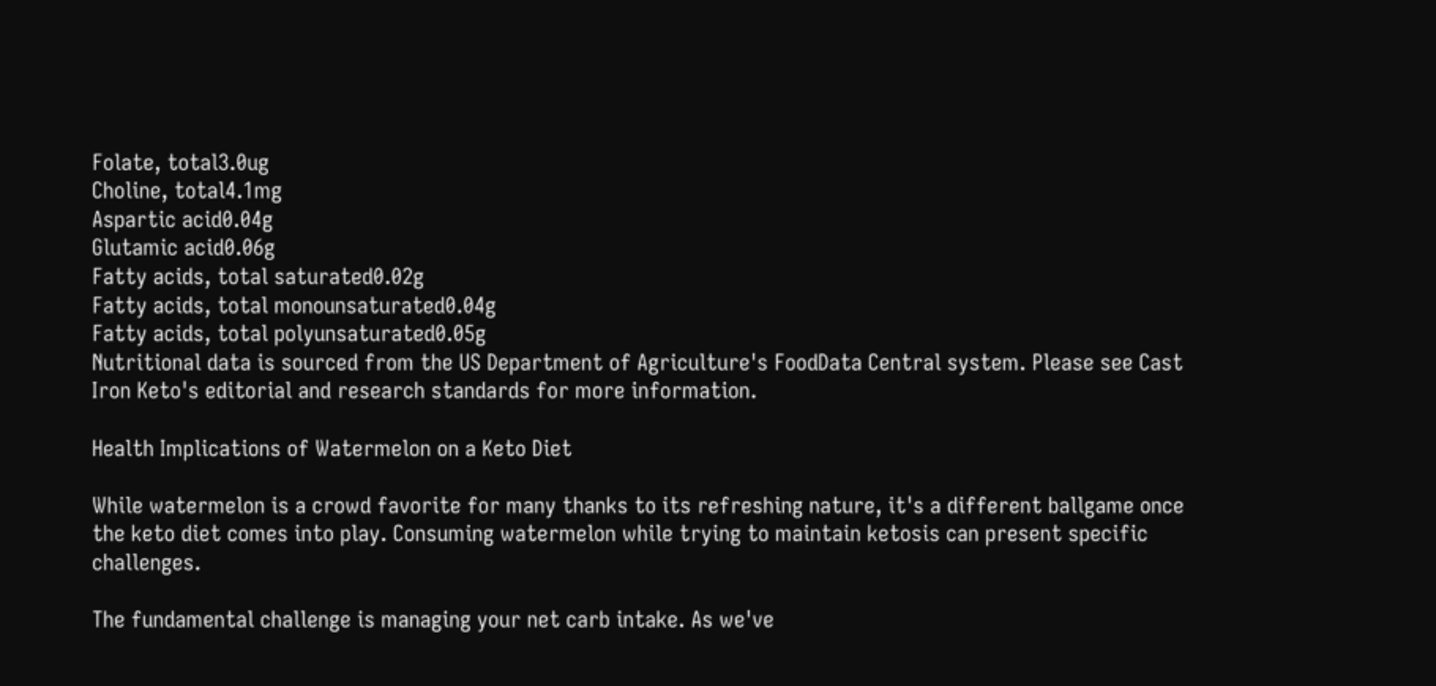Folate, total3.0ug
Choline, total4.1mg
Aspartic acid0.04g
Glutamic acid0.06g
Fatty acids, total saturated0.02g
Fatty acids, total monounsaturated0.04g
Fatty acids, total polyunsaturated0.05g
Nutritional data is sourced from the US Department of Agriculture's FoodData Central system. Please see Cast Iron Keto's editorial and research standards for more information.

Health Implications of Watermelon on a Keto Diet

While watermelon is a crowd favorite for many thanks to its refreshing nature, it's a different ballgame once the keto diet comes into play. Consuming watermelon while trying to maintain ketosis can present specific challenges.

The fundamental challenge is managing your net carb intake. As we've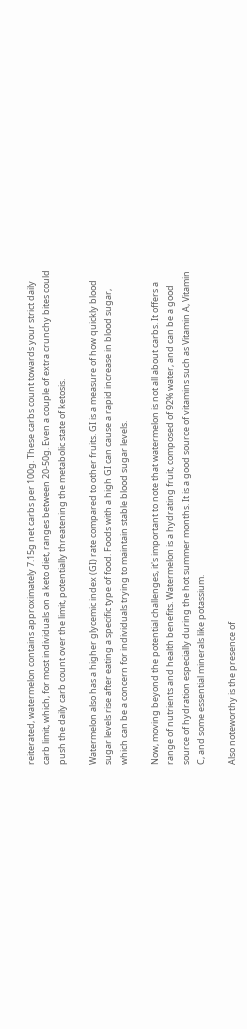reiterated, watermelon contains approximately 7.15g net carbs per 100g. These carbs count towards your strict daily carb limit, which, for most individuals on a keto diet, ranges between 20-50g. Even a couple of extra crunchy bites could push the daily carb count over the limit, potentially threatening the metabolic state of ketosis.

Watermelon also has a higher glycemic index (GI) rate compared to other fruits. GI is a measure of how quickly blood sugar levels rise after eating a specific type of food. Foods with a high GI can cause a rapid increase in blood sugar, which can be a concern for individuals trying to maintain stable blood sugar levels.

Now, moving beyond the potential challenges, it's important to note that watermelon is not all about carbs. It offers a range of nutrients and health benefits. Watermelon is a hydrating fruit, composed of 92% water, and can be a good source of hydration especially during the hot summer months. It is a good source of vitamins such as Vitamin A, Vitamin C, and some essential minerals like potassium.

Also noteworthy is the presence of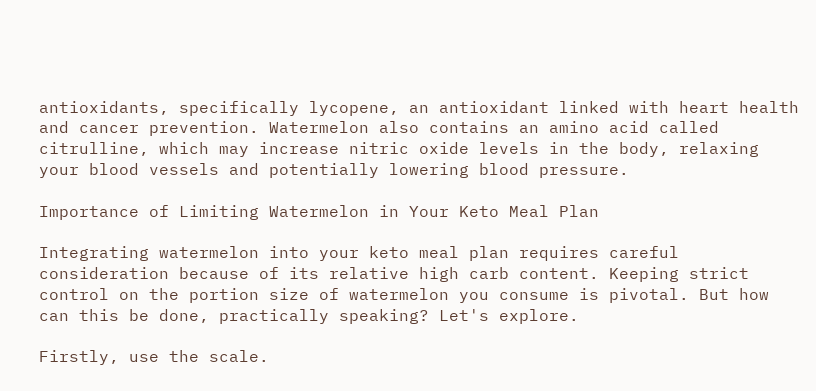antioxidants, specifically lycopene, an antioxidant linked with heart health and cancer prevention. Watermelon also contains an amino acid called citrulline, which may increase nitric oxide levels in the body, relaxing your blood vessels and potentially lowering blood pressure.

Importance of Limiting Watermelon in Your Keto Meal Plan

Integrating watermelon into your keto meal plan requires careful consideration because of its relative high carb content. Keeping strict control on the portion size of watermelon you consume is pivotal. But how can this be done, practically speaking? Let's explore.

Firstly, use the scale.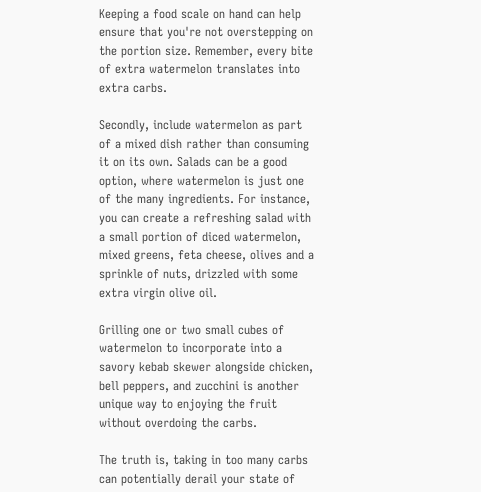Keeping a food scale on hand can help ensure that you're not overstepping on the portion size. Remember, every bite of extra watermelon translates into extra carbs.

Secondly, include watermelon as part of a mixed dish rather than consuming it on its own. Salads can be a good option, where watermelon is just one of the many ingredients. For instance, you can create a refreshing salad with a small portion of diced watermelon, mixed greens, feta cheese, olives and a sprinkle of nuts, drizzled with some extra virgin olive oil.

Grilling one or two small cubes of watermelon to incorporate into a savory kebab skewer alongside chicken, bell peppers, and zucchini is another unique way to enjoying the fruit without overdoing the carbs.

The truth is, taking in too many carbs can potentially derail your state of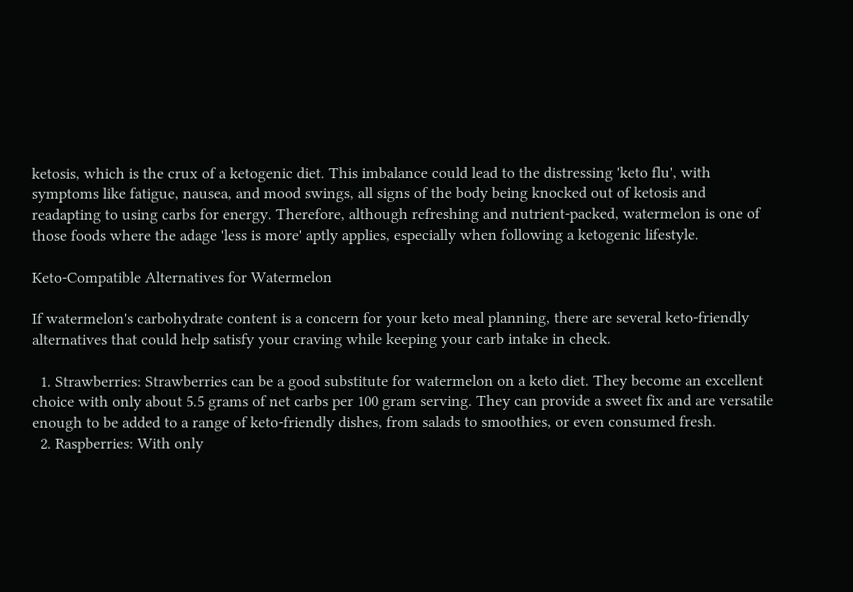ketosis, which is the crux of a ketogenic diet. This imbalance could lead to the distressing 'keto flu', with symptoms like fatigue, nausea, and mood swings, all signs of the body being knocked out of ketosis and readapting to using carbs for energy. Therefore, although refreshing and nutrient-packed, watermelon is one of those foods where the adage 'less is more' aptly applies, especially when following a ketogenic lifestyle.

Keto-Compatible Alternatives for Watermelon

If watermelon's carbohydrate content is a concern for your keto meal planning, there are several keto-friendly alternatives that could help satisfy your craving while keeping your carb intake in check.

  1. Strawberries: Strawberries can be a good substitute for watermelon on a keto diet. They become an excellent choice with only about 5.5 grams of net carbs per 100 gram serving. They can provide a sweet fix and are versatile enough to be added to a range of keto-friendly dishes, from salads to smoothies, or even consumed fresh.
  2. Raspberries: With only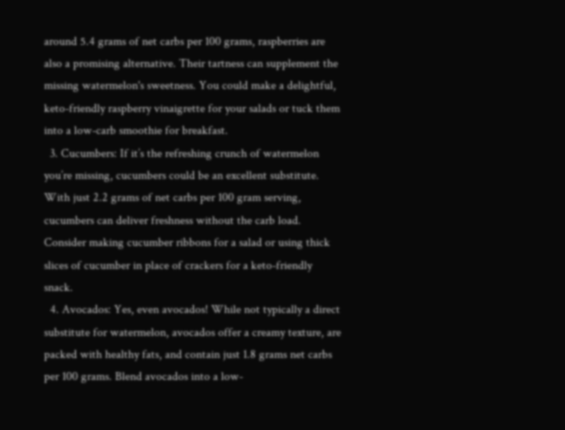around 5.4 grams of net carbs per 100 grams, raspberries are also a promising alternative. Their tartness can supplement the missing watermelon's sweetness. You could make a delightful, keto-friendly raspberry vinaigrette for your salads or tuck them into a low-carb smoothie for breakfast.
  3. Cucumbers: If it’s the refreshing crunch of watermelon you’re missing, cucumbers could be an excellent substitute. With just 2.2 grams of net carbs per 100 gram serving, cucumbers can deliver freshness without the carb load. Consider making cucumber ribbons for a salad or using thick slices of cucumber in place of crackers for a keto-friendly snack.
  4. Avocados: Yes, even avocados! While not typically a direct substitute for watermelon, avocados offer a creamy texture, are packed with healthy fats, and contain just 1.8 grams net carbs per 100 grams. Blend avocados into a low-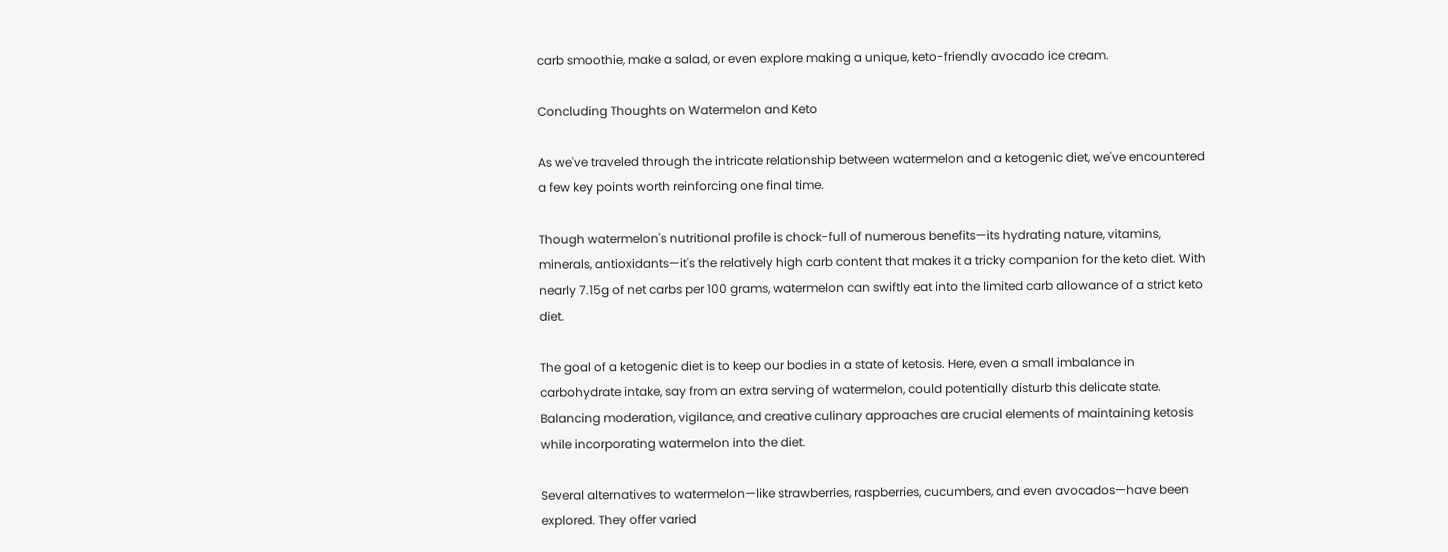carb smoothie, make a salad, or even explore making a unique, keto-friendly avocado ice cream.

Concluding Thoughts on Watermelon and Keto

As we've traveled through the intricate relationship between watermelon and a ketogenic diet, we've encountered a few key points worth reinforcing one final time.

Though watermelon's nutritional profile is chock-full of numerous benefits—its hydrating nature, vitamins, minerals, antioxidants—it's the relatively high carb content that makes it a tricky companion for the keto diet. With nearly 7.15g of net carbs per 100 grams, watermelon can swiftly eat into the limited carb allowance of a strict keto diet.

The goal of a ketogenic diet is to keep our bodies in a state of ketosis. Here, even a small imbalance in carbohydrate intake, say from an extra serving of watermelon, could potentially disturb this delicate state. Balancing moderation, vigilance, and creative culinary approaches are crucial elements of maintaining ketosis while incorporating watermelon into the diet.

Several alternatives to watermelon—like strawberries, raspberries, cucumbers, and even avocados—have been explored. They offer varied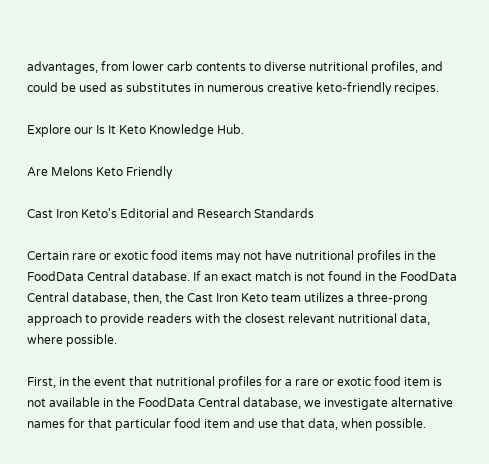advantages, from lower carb contents to diverse nutritional profiles, and could be used as substitutes in numerous creative keto-friendly recipes.

Explore our Is It Keto Knowledge Hub.

Are Melons Keto Friendly

Cast Iron Keto's Editorial and Research Standards

Certain rare or exotic food items may not have nutritional profiles in the FoodData Central database. If an exact match is not found in the FoodData Central database, then, the Cast Iron Keto team utilizes a three-prong approach to provide readers with the closest relevant nutritional data, where possible.

First, in the event that nutritional profiles for a rare or exotic food item is not available in the FoodData Central database, we investigate alternative names for that particular food item and use that data, when possible.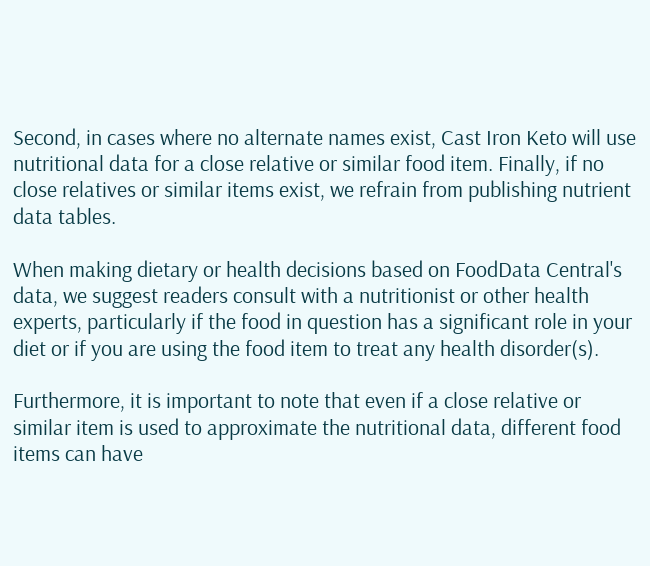Second, in cases where no alternate names exist, Cast Iron Keto will use nutritional data for a close relative or similar food item. Finally, if no close relatives or similar items exist, we refrain from publishing nutrient data tables.

When making dietary or health decisions based on FoodData Central's data, we suggest readers consult with a nutritionist or other health experts, particularly if the food in question has a significant role in your diet or if you are using the food item to treat any health disorder(s).

Furthermore, it is important to note that even if a close relative or similar item is used to approximate the nutritional data, different food items can have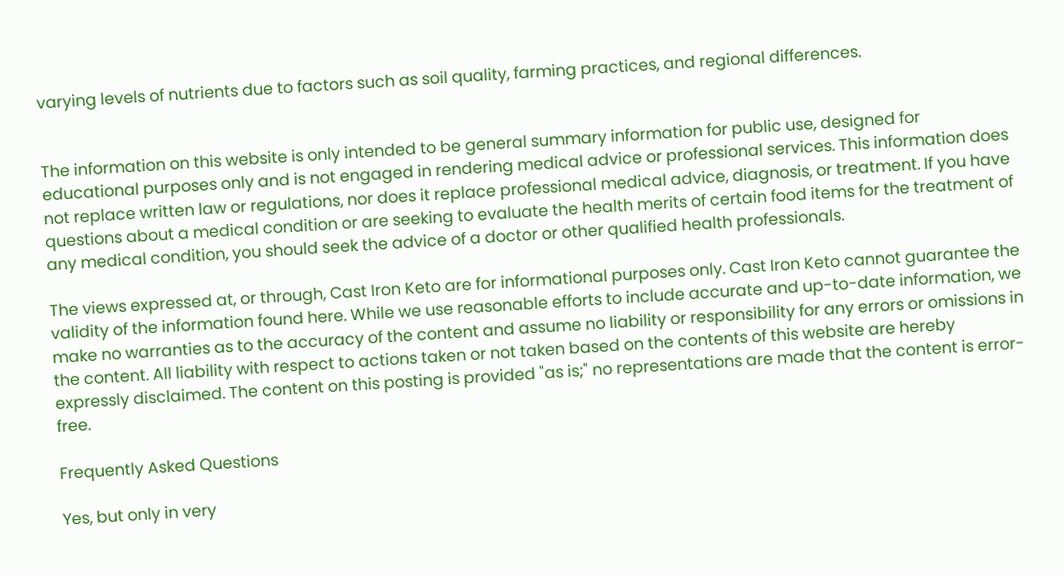varying levels of nutrients due to factors such as soil quality, farming practices, and regional differences.


The information on this website is only intended to be general summary information for public use, designed for educational purposes only and is not engaged in rendering medical advice or professional services. This information does not replace written law or regulations, nor does it replace professional medical advice, diagnosis, or treatment. If you have questions about a medical condition or are seeking to evaluate the health merits of certain food items for the treatment of any medical condition, you should seek the advice of a doctor or other qualified health professionals.

The views expressed at, or through, Cast Iron Keto are for informational purposes only. Cast Iron Keto cannot guarantee the validity of the information found here. While we use reasonable efforts to include accurate and up-to-date information, we make no warranties as to the accuracy of the content and assume no liability or responsibility for any errors or omissions in the content. All liability with respect to actions taken or not taken based on the contents of this website are hereby expressly disclaimed. The content on this posting is provided "as is;" no representations are made that the content is error-free.

Frequently Asked Questions

Yes, but only in very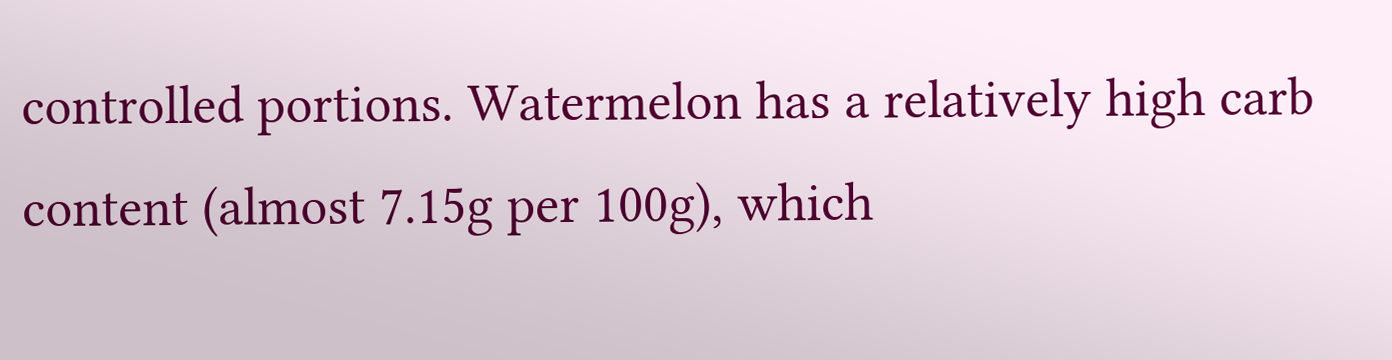controlled portions. Watermelon has a relatively high carb content (almost 7.15g per 100g), which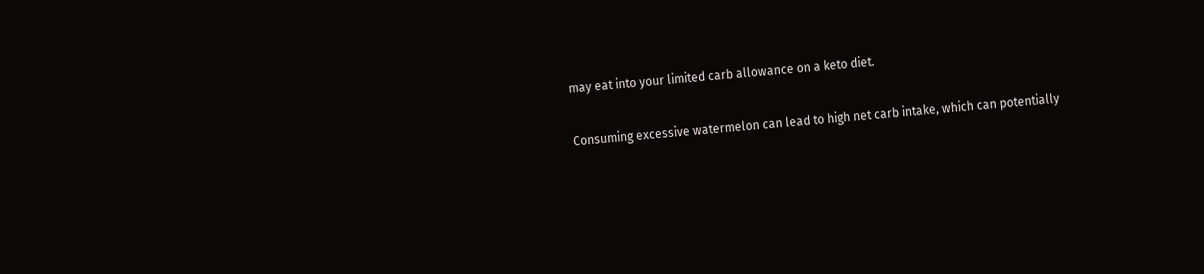may eat into your limited carb allowance on a keto diet.

Consuming excessive watermelon can lead to high net carb intake, which can potentially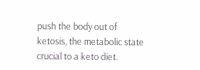push the body out of ketosis, the metabolic state crucial to a keto diet.